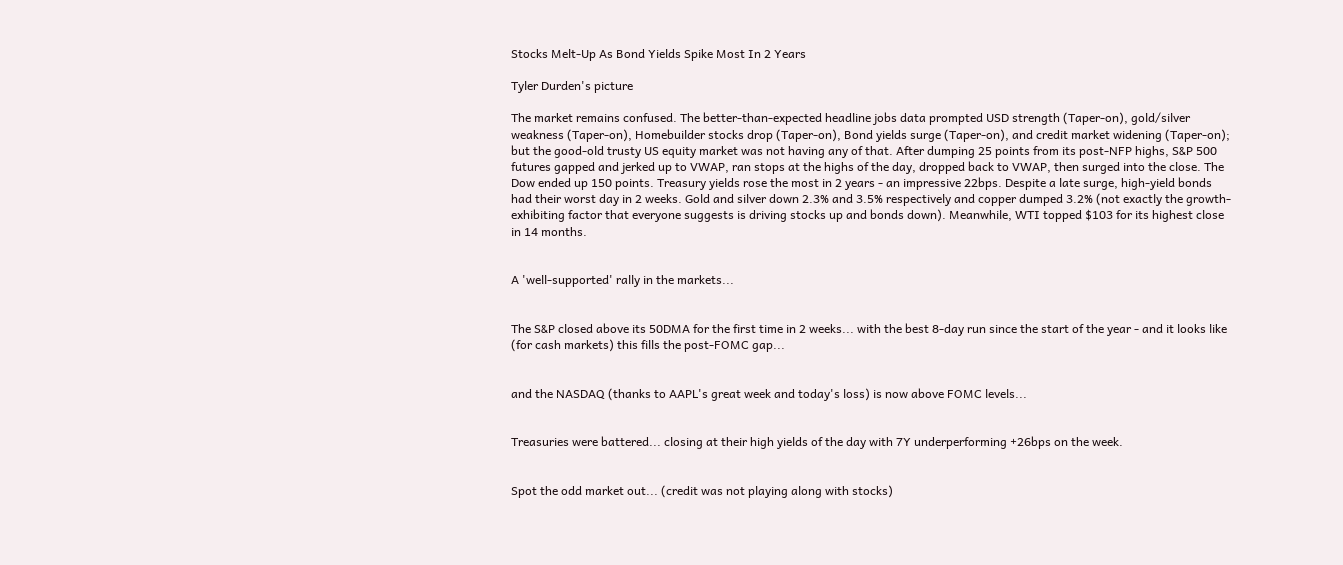Stocks Melt-Up As Bond Yields Spike Most In 2 Years

Tyler Durden's picture

The market remains confused. The better-than-expected headline jobs data prompted USD strength (Taper-on), gold/silver weakness (Taper-on), Homebuilder stocks drop (Taper-on), Bond yields surge (Taper-on), and credit market widening (Taper-on); but the good-old trusty US equity market was not having any of that. After dumping 25 points from its post-NFP highs, S&P 500 futures gapped and jerked up to VWAP, ran stops at the highs of the day, dropped back to VWAP, then surged into the close. The Dow ended up 150 points. Treasury yields rose the most in 2 years - an impressive 22bps. Despite a late surge, high-yield bonds had their worst day in 2 weeks. Gold and silver down 2.3% and 3.5% respectively and copper dumped 3.2% (not exactly the growth-exhibiting factor that everyone suggests is driving stocks up and bonds down). Meanwhile, WTI topped $103 for its highest close in 14 months.


A 'well-supported' rally in the markets...


The S&P closed above its 50DMA for the first time in 2 weeks... with the best 8-day run since the start of the year - and it looks like (for cash markets) this fills the post-FOMC gap...


and the NASDAQ (thanks to AAPL's great week and today's loss) is now above FOMC levels...


Treasuries were battered... closing at their high yields of the day with 7Y underperforming +26bps on the week.


Spot the odd market out... (credit was not playing along with stocks)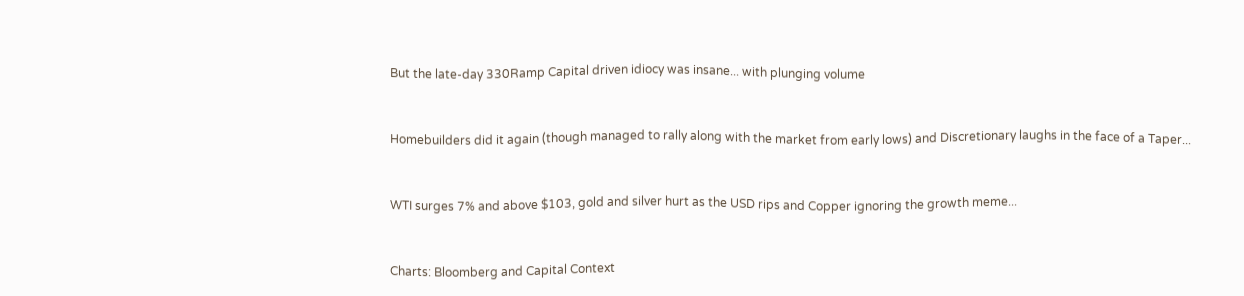But the late-day 330Ramp Capital driven idiocy was insane... with plunging volume


Homebuilders did it again (though managed to rally along with the market from early lows) and Discretionary laughs in the face of a Taper...


WTI surges 7% and above $103, gold and silver hurt as the USD rips and Copper ignoring the growth meme...


Charts: Bloomberg and Capital Context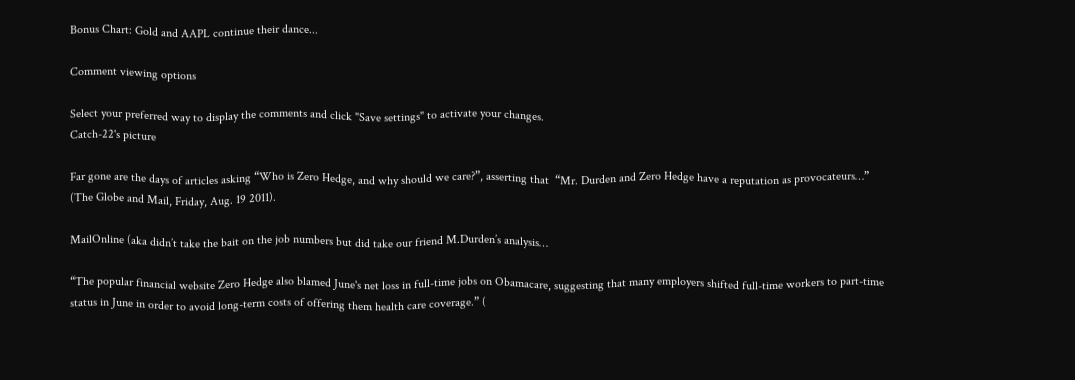Bonus Chart: Gold and AAPL continue their dance...

Comment viewing options

Select your preferred way to display the comments and click "Save settings" to activate your changes.
Catch-22's picture

Far gone are the days of articles asking “Who is Zero Hedge, and why should we care?”, asserting that  “Mr. Durden and Zero Hedge have a reputation as provocateurs…” (The Globe and Mail, Friday, Aug. 19 2011).

MailOnline (aka didn’t take the bait on the job numbers but did take our friend M.Durden’s analysis…

“The popular financial website Zero Hedge also blamed June's net loss in full-time jobs on Obamacare, suggesting that many employers shifted full-time workers to part-time status in June in order to avoid long-term costs of offering them health care coverage.” (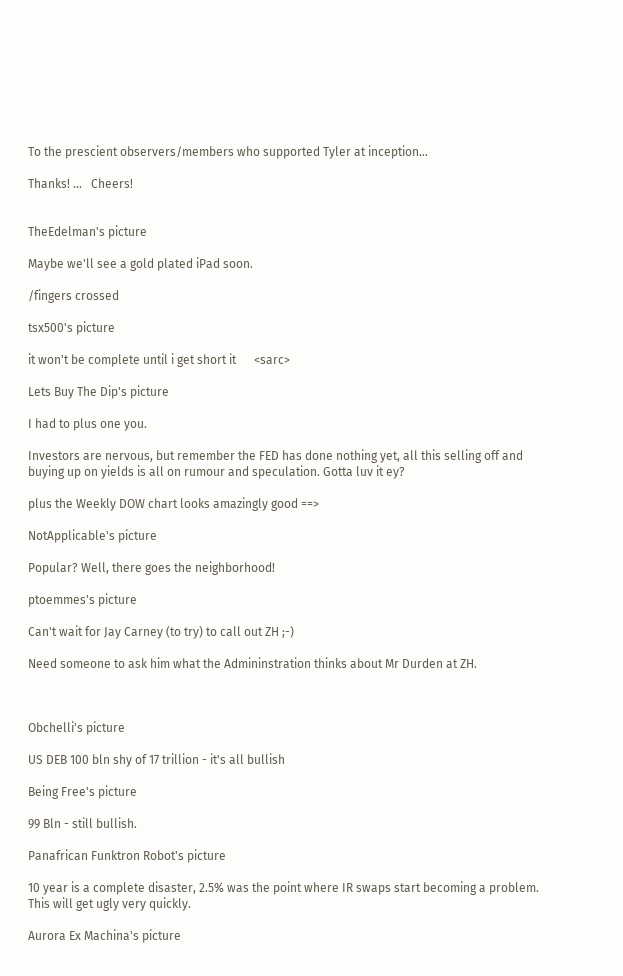To the prescient observers/members who supported Tyler at inception…

Thanks! ...   Cheers!


TheEdelman's picture

Maybe we'll see a gold plated iPad soon.

/fingers crossed

tsx500's picture

it won't be complete until i get short it      <sarc>

Lets Buy The Dip's picture

I had to plus one you.

Investors are nervous, but remember the FED has done nothing yet, all this selling off and buying up on yields is all on rumour and speculation. Gotta luv it ey?

plus the Weekly DOW chart looks amazingly good ==>

NotApplicable's picture

Popular? Well, there goes the neighborhood!

ptoemmes's picture

Can't wait for Jay Carney (to try) to call out ZH ;-)

Need someone to ask him what the Admininstration thinks about Mr Durden at ZH.



Obchelli's picture

US DEB 100 bln shy of 17 trillion - it's all bullish

Being Free's picture

99 Bln - still bullish.

Panafrican Funktron Robot's picture

10 year is a complete disaster, 2.5% was the point where IR swaps start becoming a problem.  This will get ugly very quickly.

Aurora Ex Machina's picture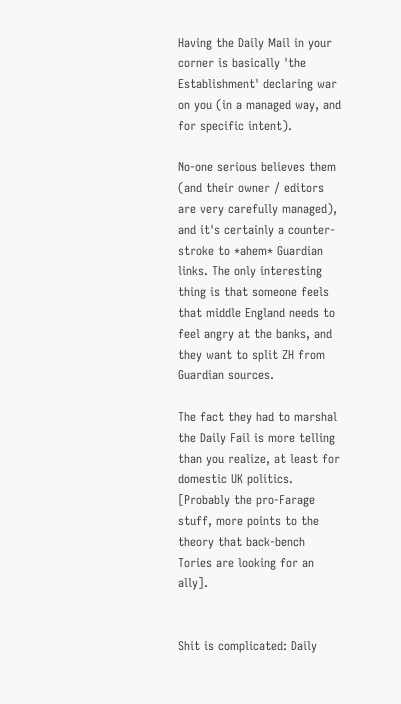Having the Daily Mail in your corner is basically 'the Establishment' declaring war on you (in a managed way, and for specific intent).

No-one serious believes them (and their owner / editors are very carefully managed), and it's certainly a counter-stroke to *ahem* Guardian links. The only interesting thing is that someone feels that middle England needs to feel angry at the banks, and they want to split ZH from Guardian sources.

The fact they had to marshal the Daily Fail is more telling than you realize, at least for domestic UK politics. [Probably the pro-Farage stuff, more points to the theory that back-bench Tories are looking for an ally].


Shit is complicated: Daily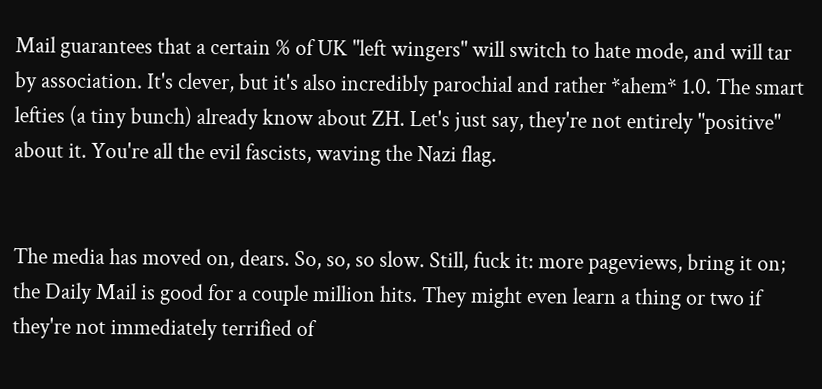Mail guarantees that a certain % of UK "left wingers" will switch to hate mode, and will tar by association. It's clever, but it's also incredibly parochial and rather *ahem* 1.0. The smart lefties (a tiny bunch) already know about ZH. Let's just say, they're not entirely "positive" about it. You're all the evil fascists, waving the Nazi flag.


The media has moved on, dears. So, so, so slow. Still, fuck it: more pageviews, bring it on; the Daily Mail is good for a couple million hits. They might even learn a thing or two if they're not immediately terrified of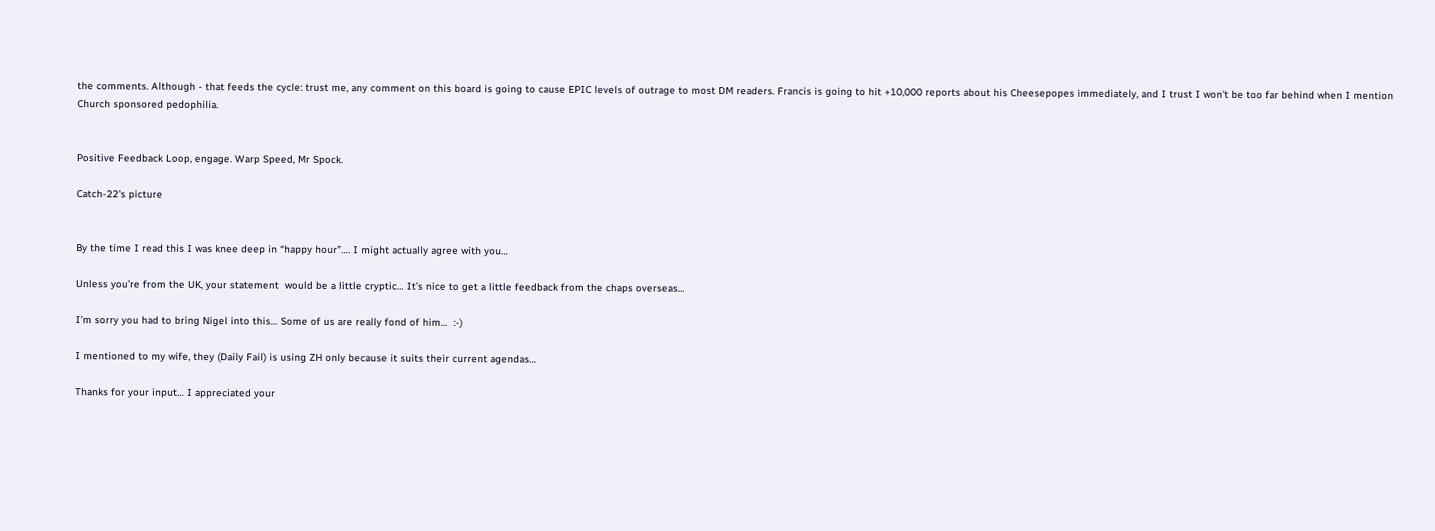the comments. Although - that feeds the cycle: trust me, any comment on this board is going to cause EPIC levels of outrage to most DM readers. Francis is going to hit +10,000 reports about his Cheesepopes immediately, and I trust I won't be too far behind when I mention Church sponsored pedophilia.


Positive Feedback Loop, engage. Warp Speed, Mr Spock.

Catch-22's picture


By the time I read this I was knee deep in “happy hour”…. I might actually agree with you…

Unless you’re from the UK, your statement  would be a little cryptic… It’s nice to get a little feedback from the chaps overseas…

I’m sorry you had to bring Nigel into this… Some of us are really fond of him…  :-)

I mentioned to my wife, they (Daily Fail) is using ZH only because it suits their current agendas…

Thanks for your input… I appreciated your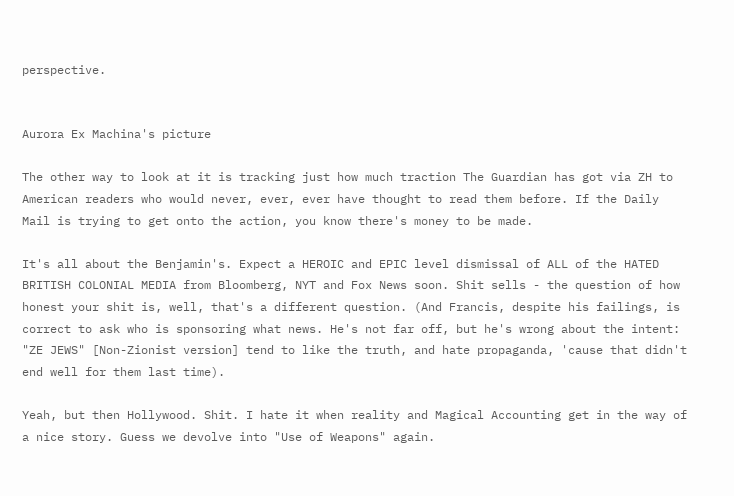perspective.


Aurora Ex Machina's picture

The other way to look at it is tracking just how much traction The Guardian has got via ZH to American readers who would never, ever, ever have thought to read them before. If the Daily Mail is trying to get onto the action, you know there's money to be made.

It's all about the Benjamin's. Expect a HEROIC and EPIC level dismissal of ALL of the HATED BRITISH COLONIAL MEDIA from Bloomberg, NYT and Fox News soon. Shit sells - the question of how honest your shit is, well, that's a different question. (And Francis, despite his failings, is correct to ask who is sponsoring what news. He's not far off, but he's wrong about the intent: "ZE JEWS" [Non-Zionist version] tend to like the truth, and hate propaganda, 'cause that didn't end well for them last time).

Yeah, but then Hollywood. Shit. I hate it when reality and Magical Accounting get in the way of a nice story. Guess we devolve into "Use of Weapons" again.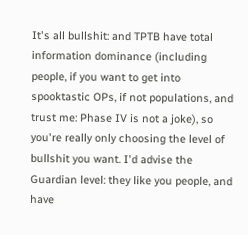It's all bullshit: and TPTB have total information dominance (including people, if you want to get into spooktastic OPs, if not populations, and trust me: Phase IV is not a joke), so you're really only choosing the level of bullshit you want. I'd advise the Guardian level: they like you people, and have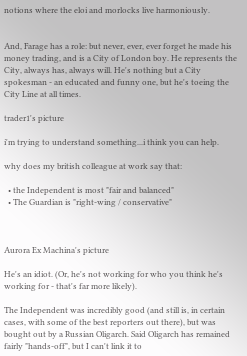notions where the eloi and morlocks live harmoniously.


And, Farage has a role: but never, ever, ever forget he made his money trading, and is a City of London boy. He represents the City, always has, always will. He's nothing but a City spokesman - an educated and funny one, but he's toeing the City Line at all times.

trader1's picture

i'm trying to understand something...i think you can help.

why does my british colleague at work say that:

  • the Independent is most "fair and balanced"
  • The Guardian is "right-wing / conservative"



Aurora Ex Machina's picture

He's an idiot. (Or, he's not working for who you think he's working for - that's far more likely).

The Independent was incredibly good (and still is, in certain cases, with some of the best reporters out there), but was bought out by a Russian Oligarch. Said Oligarch has remained fairly "hands-off", but I can't link it to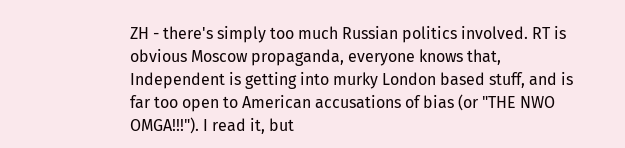ZH - there's simply too much Russian politics involved. RT is obvious Moscow propaganda, everyone knows that, Independent is getting into murky London based stuff, and is far too open to American accusations of bias (or "THE NWO OMGA!!!"). I read it, but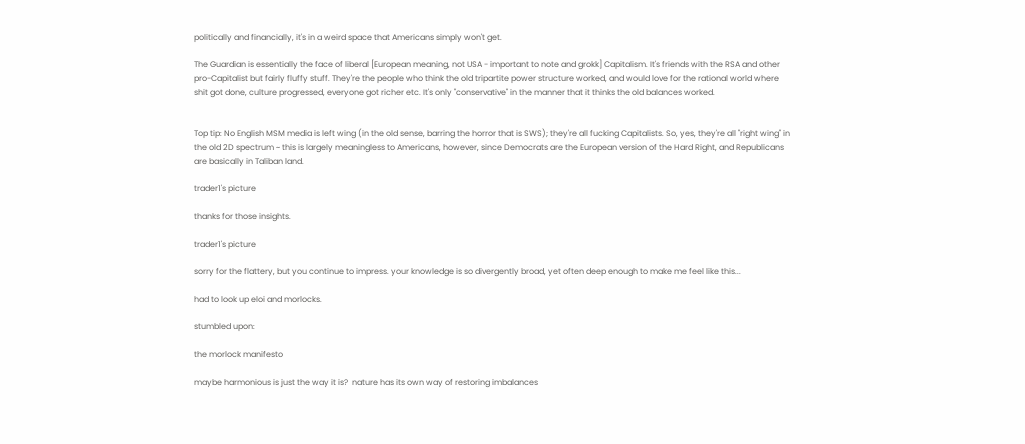politically and financially, it's in a weird space that Americans simply won't get.

The Guardian is essentially the face of liberal [European meaning, not USA - important to note and grokk] Capitalism. It's friends with the RSA and other pro-Capitalist but fairly fluffy stuff. They're the people who think the old tripartite power structure worked, and would love for the rational world where shit got done, culture progressed, everyone got richer etc. It's only "conservative" in the manner that it thinks the old balances worked.


Top tip: No English MSM media is left wing (in the old sense, barring the horror that is SWS); they're all fucking Capitalists. So, yes, they're all "right wing" in the old 2D spectrum ~ this is largely meaningless to Americans, however, since Democrats are the European version of the Hard Right, and Republicans are basically in Taliban land.

trader1's picture

thanks for those insights.

trader1's picture

sorry for the flattery, but you continue to impress. your knowledge is so divergently broad, yet often deep enough to make me feel like this...

had to look up eloi and morlocks.

stumbled upon:

the morlock manifesto

maybe harmonious is just the way it is?  nature has its own way of restoring imbalances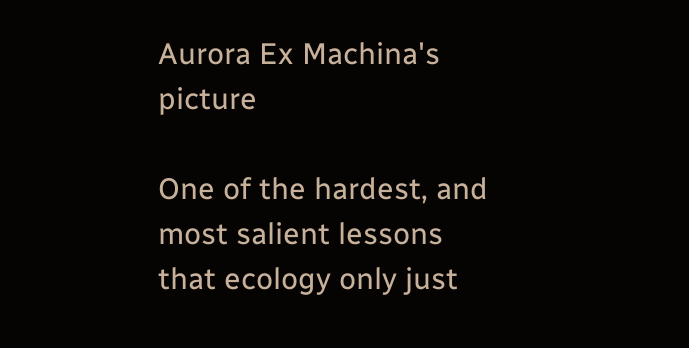Aurora Ex Machina's picture

One of the hardest, and most salient lessons that ecology only just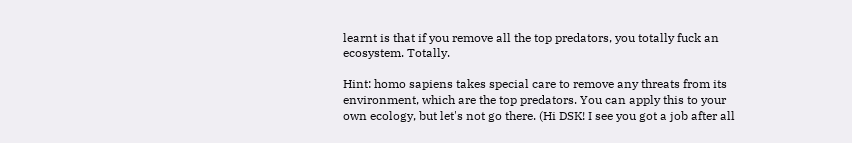learnt is that if you remove all the top predators, you totally fuck an ecosystem. Totally.

Hint: homo sapiens takes special care to remove any threats from its environment, which are the top predators. You can apply this to your own ecology, but let's not go there. (Hi DSK! I see you got a job after all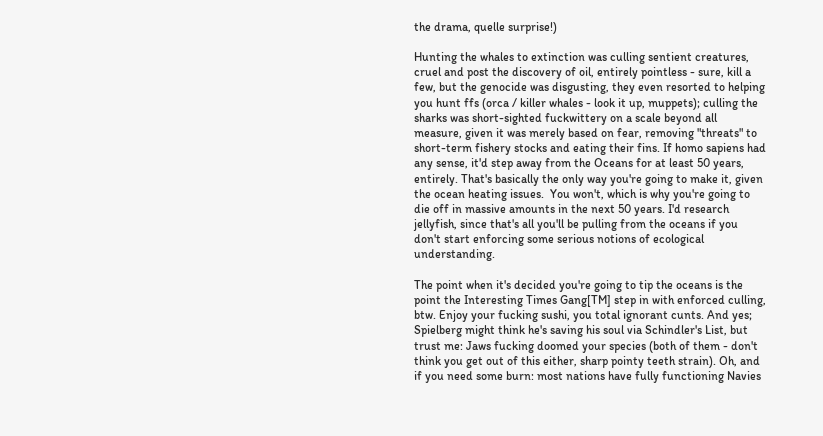the drama, quelle surprise!)

Hunting the whales to extinction was culling sentient creatures, cruel and post the discovery of oil, entirely pointless - sure, kill a few, but the genocide was disgusting, they even resorted to helping you hunt ffs (orca / killer whales - look it up, muppets); culling the sharks was short-sighted fuckwittery on a scale beyond all measure, given it was merely based on fear, removing "threats" to short-term fishery stocks and eating their fins. If homo sapiens had any sense, it'd step away from the Oceans for at least 50 years, entirely. That's basically the only way you're going to make it, given the ocean heating issues.  You won't, which is why you're going to die off in massive amounts in the next 50 years. I'd research jellyfish, since that's all you'll be pulling from the oceans if you don't start enforcing some serious notions of ecological understanding.

The point when it's decided you're going to tip the oceans is the point the Interesting Times Gang[TM] step in with enforced culling, btw. Enjoy your fucking sushi, you total ignorant cunts. And yes; Spielberg might think he's saving his soul via Schindler's List, but trust me: Jaws fucking doomed your species (both of them - don't think you get out of this either, sharp pointy teeth strain). Oh, and if you need some burn: most nations have fully functioning Navies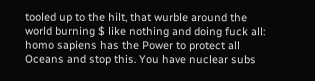tooled up to the hilt, that wurble around the world burning $ like nothing and doing fuck all: homo sapiens has the Power to protect all Oceans and stop this. You have nuclear subs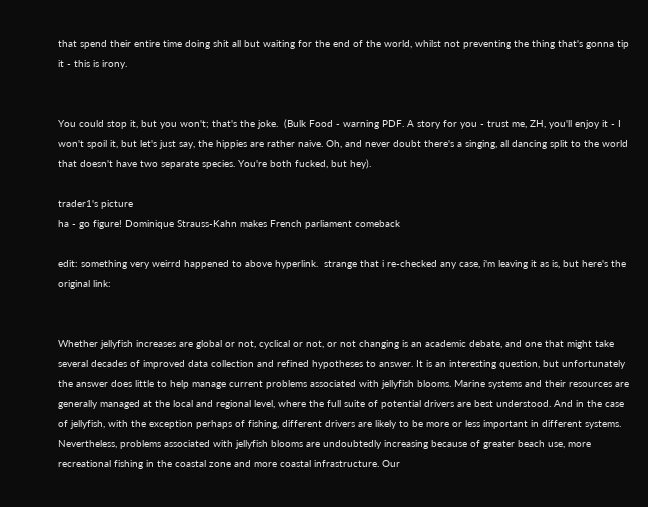that spend their entire time doing shit all but waiting for the end of the world, whilst not preventing the thing that's gonna tip it - this is irony.


You could stop it, but you won't; that's the joke.  (Bulk Food - warning PDF. A story for you - trust me, ZH, you'll enjoy it - I won't spoil it, but let's just say, the hippies are rather naive. Oh, and never doubt there's a singing, all dancing split to the world that doesn't have two separate species. You're both fucked, but hey).

trader1's picture
ha - go figure! Dominique Strauss-Kahn makes French parliament comeback

edit: something very weirrd happened to above hyperlink.  strange that i re-checked any case, i'm leaving it as is, but here's the original link:


Whether jellyfish increases are global or not, cyclical or not, or not changing is an academic debate, and one that might take several decades of improved data collection and refined hypotheses to answer. It is an interesting question, but unfortunately the answer does little to help manage current problems associated with jellyfish blooms. Marine systems and their resources are generally managed at the local and regional level, where the full suite of potential drivers are best understood. And in the case of jellyfish, with the exception perhaps of fishing, different drivers are likely to be more or less important in different systems. Nevertheless, problems associated with jellyfish blooms are undoubtedly increasing because of greater beach use, more recreational fishing in the coastal zone and more coastal infrastructure. Our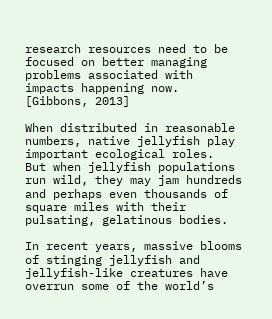research resources need to be focused on better managing problems associated with impacts happening now.  [Gibbons, 2013]

When distributed in reasonable numbers, native jellyfish play important ecological roles.  But when jellyfish populations run wild, they may jam hundreds and perhaps even thousands of square miles with their pulsating, gelatinous bodies.

In recent years, massive blooms of stinging jellyfish and jellyfish-like creatures have overrun some of the world’s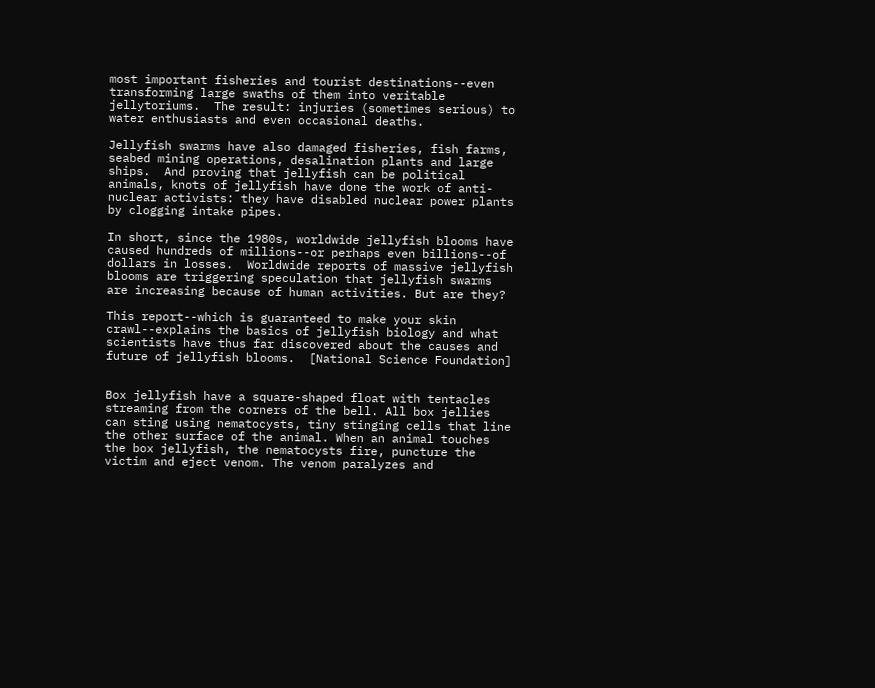most important fisheries and tourist destinations--even transforming large swaths of them into veritable jellytoriums.  The result: injuries (sometimes serious) to water enthusiasts and even occasional deaths.

Jellyfish swarms have also damaged fisheries, fish farms, seabed mining operations, desalination plants and large ships.  And proving that jellyfish can be political animals, knots of jellyfish have done the work of anti-nuclear activists: they have disabled nuclear power plants by clogging intake pipes.

In short, since the 1980s, worldwide jellyfish blooms have caused hundreds of millions--or perhaps even billions--of dollars in losses.  Worldwide reports of massive jellyfish blooms are triggering speculation that jellyfish swarms are increasing because of human activities. But are they?

This report--which is guaranteed to make your skin crawl--explains the basics of jellyfish biology and what scientists have thus far discovered about the causes and future of jellyfish blooms.  [National Science Foundation]


Box jellyfish have a square-shaped float with tentacles streaming from the corners of the bell. All box jellies can sting using nematocysts, tiny stinging cells that line the other surface of the animal. When an animal touches the box jellyfish, the nematocysts fire, puncture the victim and eject venom. The venom paralyzes and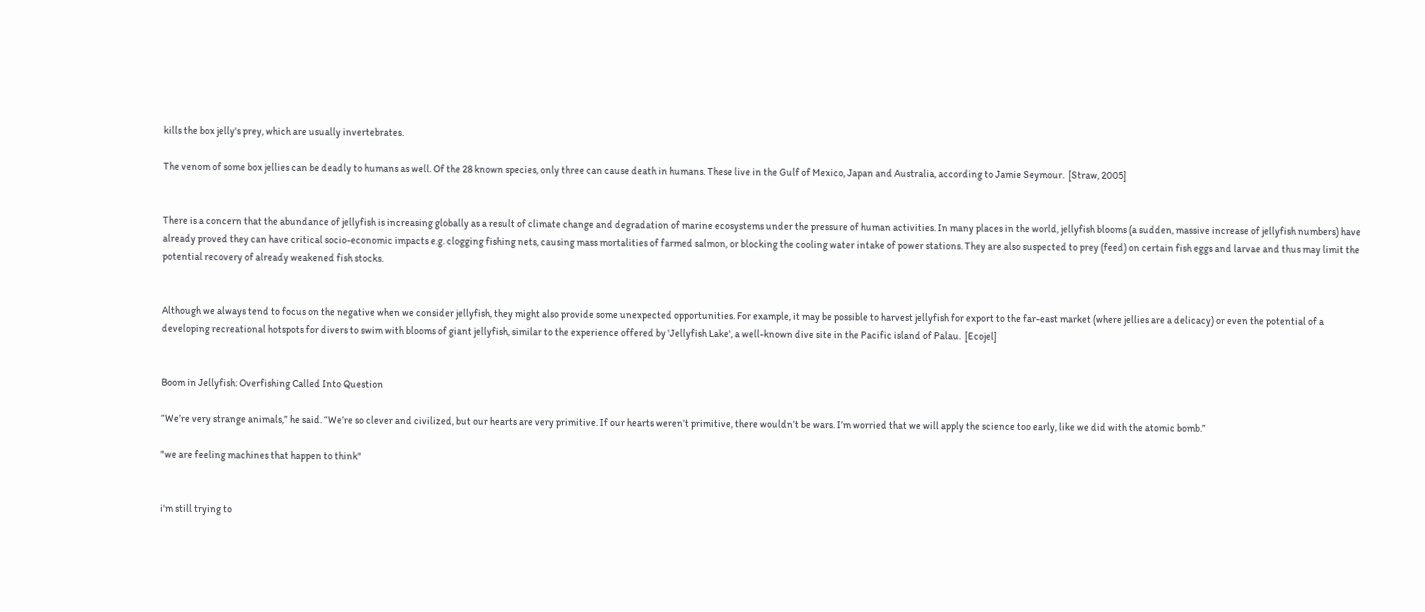kills the box jelly's prey, which are usually invertebrates.

The venom of some box jellies can be deadly to humans as well. Of the 28 known species, only three can cause death in humans. These live in the Gulf of Mexico, Japan and Australia, according to Jamie Seymour.  [Straw, 2005]


There is a concern that the abundance of jellyfish is increasing globally as a result of climate change and degradation of marine ecosystems under the pressure of human activities. In many places in the world, jellyfish blooms (a sudden, massive increase of jellyfish numbers) have already proved they can have critical socio-economic impacts e.g. clogging fishing nets, causing mass mortalities of farmed salmon, or blocking the cooling water intake of power stations. They are also suspected to prey (feed) on certain fish eggs and larvae and thus may limit the potential recovery of already weakened fish stocks.


Although we always tend to focus on the negative when we consider jellyfish, they might also provide some unexpected opportunities. For example, it may be possible to harvest jellyfish for export to the far-east market (where jellies are a delicacy) or even the potential of a developing recreational hotspots for divers to swim with blooms of giant jellyfish, similar to the experience offered by 'Jellyfish Lake', a well-known dive site in the Pacific island of Palau.  [Ecojel]


Boom in Jellyfish: Overfishing Called Into Question

“We’re very strange animals,” he said. “We’re so clever and civilized, but our hearts are very primitive. If our hearts weren’t primitive, there wouldn’t be wars. I’m worried that we will apply the science too early, like we did with the atomic bomb.”

"we are feeling machines that happen to think"


i'm still trying to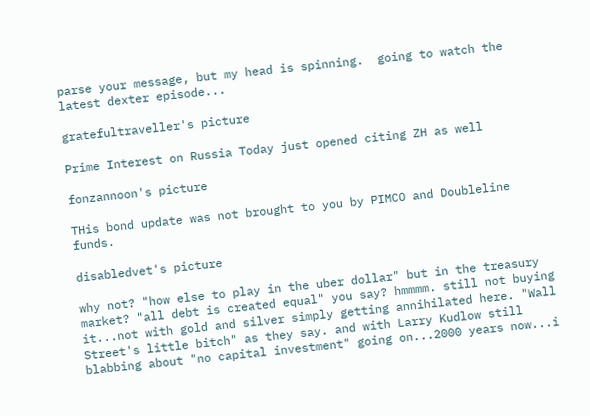parse your message, but my head is spinning.  going to watch the latest dexter episode...

gratefultraveller's picture

Prime Interest on Russia Today just opened citing ZH as well

fonzannoon's picture

THis bond update was not brought to you by PIMCO and Doubleline funds.

disabledvet's picture

why not? "how else to play in the uber dollar" but in the treasury market? "all debt is created equal" you say? hmmmm. still not buying it...not with gold and silver simply getting annihilated here. "Wall Street's little bitch" as they say. and with Larry Kudlow still blabbing about "no capital investment" going on...2000 years now...i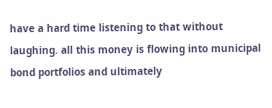have a hard time listening to that without laughing. all this money is flowing into municipal bond portfolios and ultimately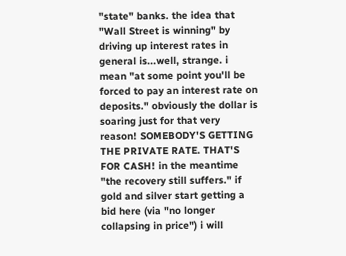"state" banks. the idea that "Wall Street is winning" by driving up interest rates in general is...well, strange. i mean "at some point you'll be forced to pay an interest rate on deposits." obviously the dollar is soaring just for that very reason! SOMEBODY'S GETTING THE PRIVATE RATE. THAT'S FOR CASH! in the meantime "the recovery still suffers." if gold and silver start getting a bid here (via "no longer collapsing in price") i will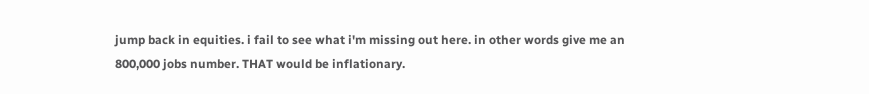jump back in equities. i fail to see what i'm missing out here. in other words give me an 800,000 jobs number. THAT would be inflationary.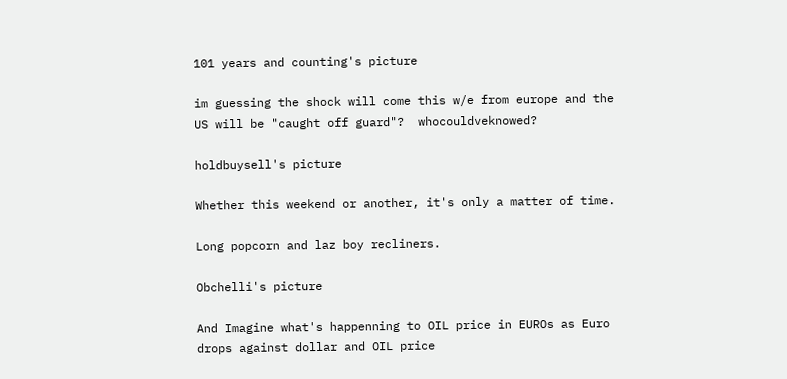101 years and counting's picture

im guessing the shock will come this w/e from europe and the US will be "caught off guard"?  whocouldveknowed?

holdbuysell's picture

Whether this weekend or another, it's only a matter of time.

Long popcorn and laz boy recliners.

Obchelli's picture

And Imagine what's happenning to OIL price in EUROs as Euro drops against dollar and OIL price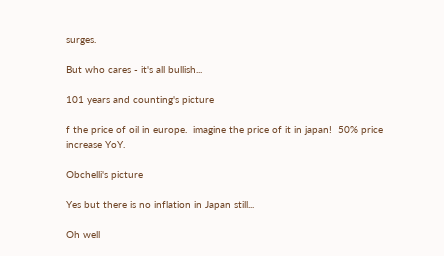surges.

But who cares - it's all bullish...

101 years and counting's picture

f the price of oil in europe.  imagine the price of it in japan!  50% price increase YoY.

Obchelli's picture

Yes but there is no inflation in Japan still...

Oh well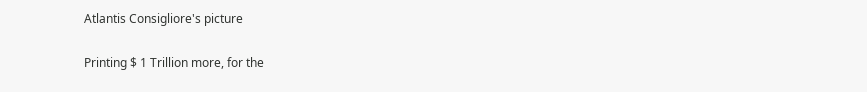Atlantis Consigliore's picture

Printing $ 1 Trillion more, for the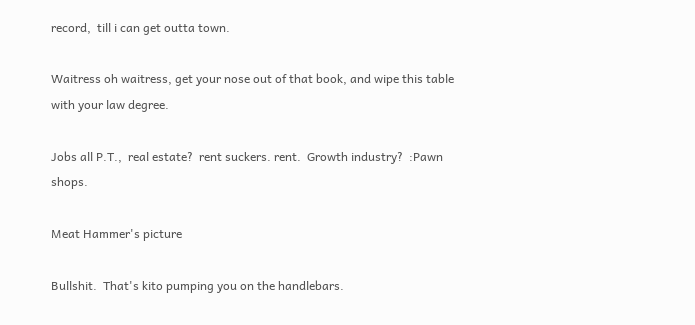record,  till i can get outta town.

Waitress oh waitress, get your nose out of that book, and wipe this table with your law degree.

Jobs all P.T.,  real estate?  rent suckers. rent.  Growth industry?  :Pawn shops.

Meat Hammer's picture

Bullshit.  That's kito pumping you on the handlebars.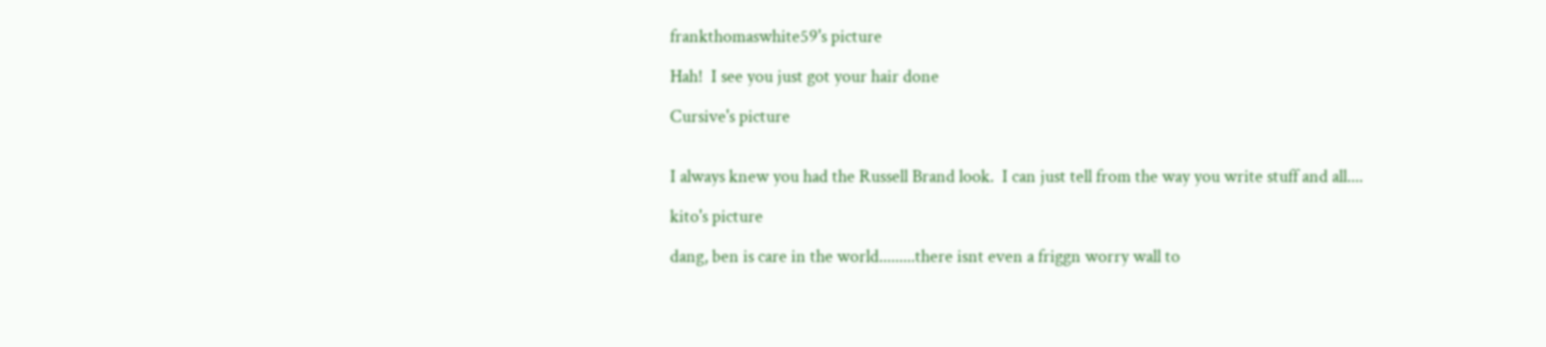frankthomaswhite59's picture

Hah!  I see you just got your hair done

Cursive's picture


I always knew you had the Russell Brand look.  I can just tell from the way you write stuff and all....

kito's picture

dang, ben is care in the world.........there isnt even a friggn worry wall to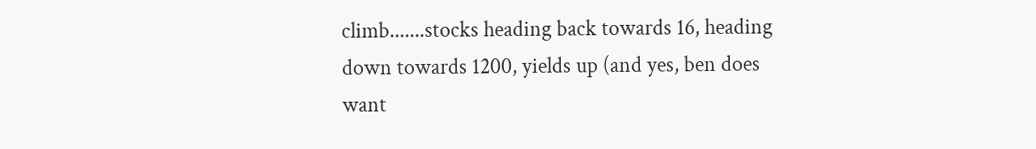climb.......stocks heading back towards 16, heading down towards 1200, yields up (and yes, ben does want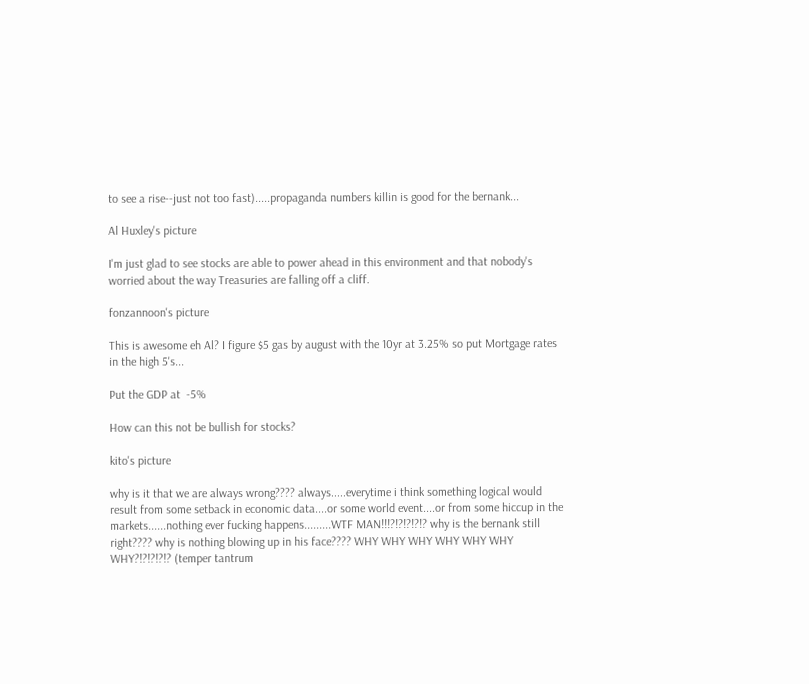to see a rise--just not too fast).....propaganda numbers killin is good for the bernank...

Al Huxley's picture

I'm just glad to see stocks are able to power ahead in this environment and that nobody's worried about the way Treasuries are falling off a cliff.

fonzannoon's picture

This is awesome eh Al? I figure $5 gas by august with the 10yr at 3.25% so put Mortgage rates in the high 5's...

Put the GDP at  -5%

How can this not be bullish for stocks?

kito's picture

why is it that we are always wrong???? always.....everytime i think something logical would result from some setback in economic data....or some world event....or from some hiccup in the markets......nothing ever fucking happens.........WTF MAN!!!?!?!?!?!? why is the bernank still right???? why is nothing blowing up in his face???? WHY WHY WHY WHY WHY WHY WHY?!?!?!?!? (temper tantrum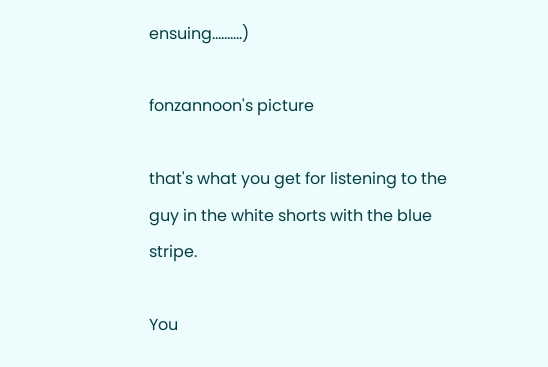ensuing..........)

fonzannoon's picture

that's what you get for listening to the guy in the white shorts with the blue stripe.

You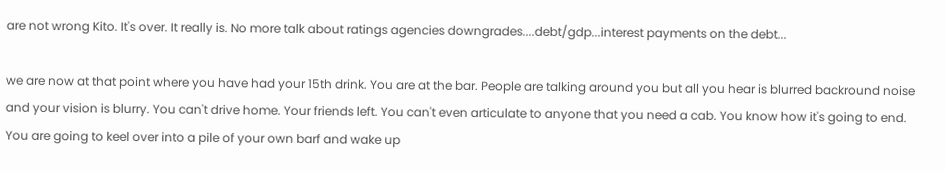are not wrong Kito. It's over. It really is. No more talk about ratings agencies downgrades....debt/gdp...interest payments on the debt...

we are now at that point where you have had your 15th drink. You are at the bar. People are talking around you but all you hear is blurred backround noise and your vision is blurry. You can't drive home. Your friends left. You can't even articulate to anyone that you need a cab. You know how it's going to end. You are going to keel over into a pile of your own barf and wake up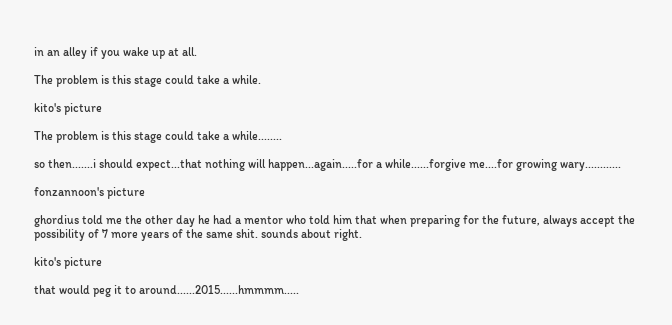in an alley if you wake up at all.

The problem is this stage could take a while.

kito's picture

The problem is this stage could take a while........

so then.......i should expect...that nothing will happen...again.....for a while......forgive me....for growing wary............

fonzannoon's picture

ghordius told me the other day he had a mentor who told him that when preparing for the future, always accept the possibility of 7 more years of the same shit. sounds about right.

kito's picture

that would peg it to around......2015......hmmmm.....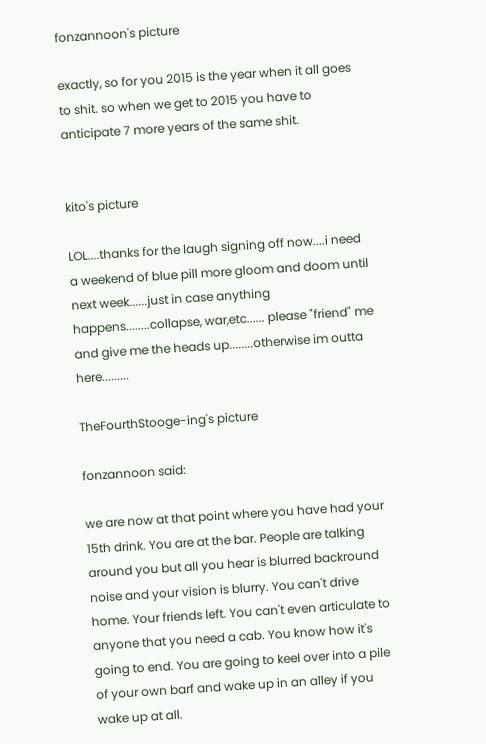fonzannoon's picture

exactly, so for you 2015 is the year when it all goes to shit. so when we get to 2015 you have to anticipate 7 more years of the same shit.


kito's picture

LOL....thanks for the laugh signing off now....i need a weekend of blue pill more gloom and doom until next week......just in case anything happens........collapse, war,etc...... please "friend" me and give me the heads up........otherwise im outta here.........

TheFourthStooge-ing's picture

fonzannoon said:

we are now at that point where you have had your 15th drink. You are at the bar. People are talking around you but all you hear is blurred backround noise and your vision is blurry. You can't drive home. Your friends left. You can't even articulate to anyone that you need a cab. You know how it's going to end. You are going to keel over into a pile of your own barf and wake up in an alley if you wake up at all.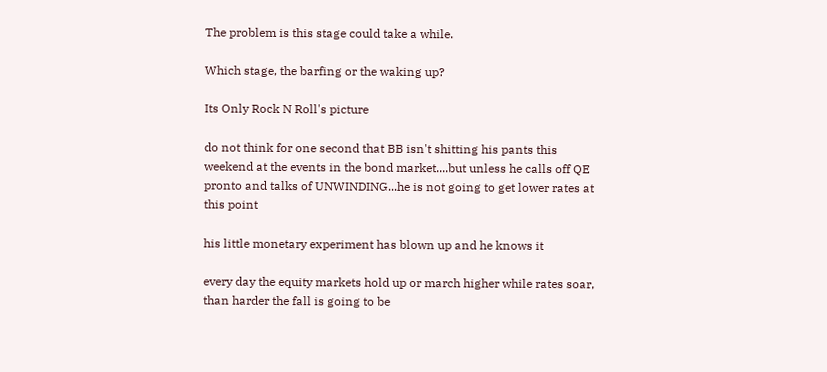The problem is this stage could take a while.

Which stage, the barfing or the waking up?

Its Only Rock N Roll's picture

do not think for one second that BB isn't shitting his pants this weekend at the events in the bond market....but unless he calls off QE pronto and talks of UNWINDING...he is not going to get lower rates at this point

his little monetary experiment has blown up and he knows it

every day the equity markets hold up or march higher while rates soar, than harder the fall is going to be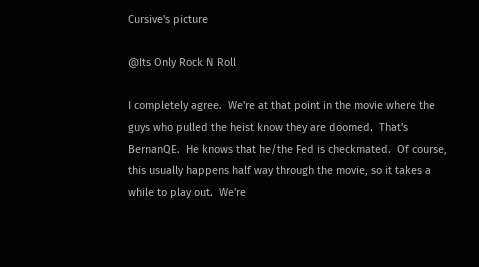Cursive's picture

@Its Only Rock N Roll

I completely agree.  We're at that point in the movie where the guys who pulled the heist know they are doomed.  That's BernanQE.  He knows that he/the Fed is checkmated.  Of course, this usually happens half way through the movie, so it takes a while to play out.  We're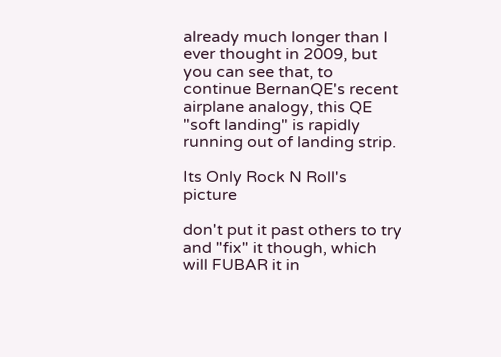already much longer than I ever thought in 2009, but you can see that, to continue BernanQE's recent airplane analogy, this QE "soft landing" is rapidly running out of landing strip.

Its Only Rock N Roll's picture

don't put it past others to try and "fix" it though, which will FUBAR it in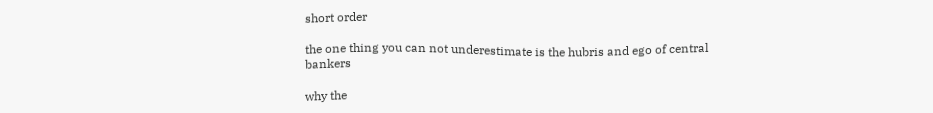short order

the one thing you can not underestimate is the hubris and ego of central bankers

why the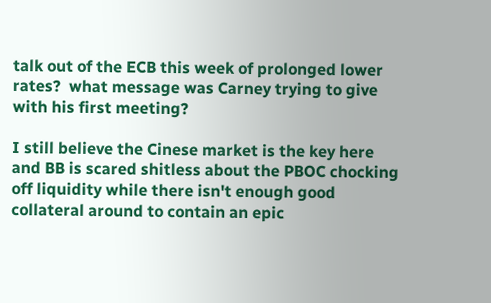talk out of the ECB this week of prolonged lower rates?  what message was Carney trying to give with his first meeting?

I still believe the Cinese market is the key here and BB is scared shitless about the PBOC chocking off liquidity while there isn't enough good collateral around to contain an epic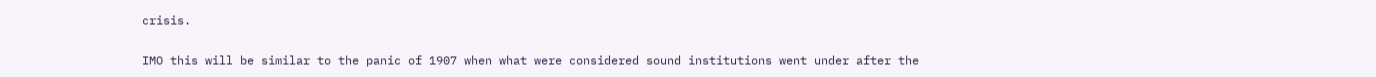crisis.

IMO this will be similar to the panic of 1907 when what were considered sound institutions went under after the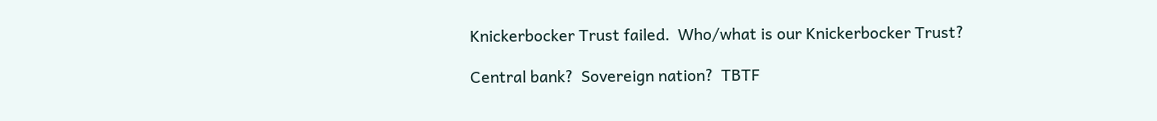Knickerbocker Trust failed.  Who/what is our Knickerbocker Trust?

Central bank?  Sovereign nation?  TBTF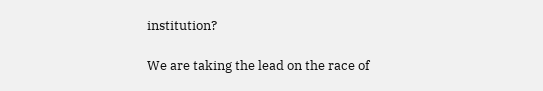institution?

We are taking the lead on the race of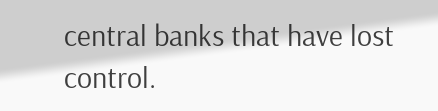central banks that have lost control.